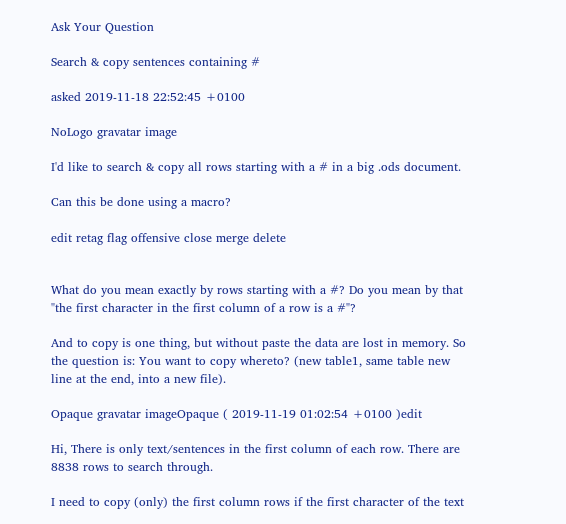Ask Your Question

Search & copy sentences containing #

asked 2019-11-18 22:52:45 +0100

NoLogo gravatar image

I'd like to search & copy all rows starting with a # in a big .ods document.

Can this be done using a macro?

edit retag flag offensive close merge delete


What do you mean exactly by rows starting with a #? Do you mean by that "the first character in the first column of a row is a #"?

And to copy is one thing, but without paste the data are lost in memory. So the question is: You want to copy whereto? (new table1, same table new line at the end, into a new file).

Opaque gravatar imageOpaque ( 2019-11-19 01:02:54 +0100 )edit

Hi, There is only text/sentences in the first column of each row. There are 8838 rows to search through.

I need to copy (only) the first column rows if the first character of the text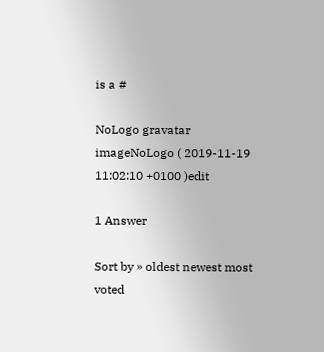is a #

NoLogo gravatar imageNoLogo ( 2019-11-19 11:02:10 +0100 )edit

1 Answer

Sort by » oldest newest most voted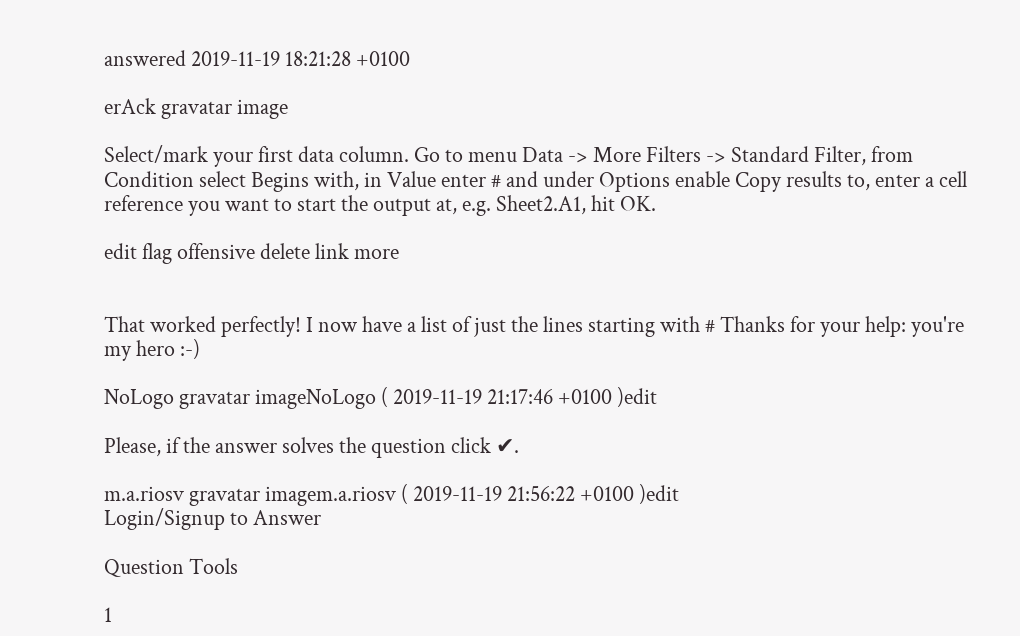answered 2019-11-19 18:21:28 +0100

erAck gravatar image

Select/mark your first data column. Go to menu Data -> More Filters -> Standard Filter, from Condition select Begins with, in Value enter # and under Options enable Copy results to, enter a cell reference you want to start the output at, e.g. Sheet2.A1, hit OK.

edit flag offensive delete link more


That worked perfectly! I now have a list of just the lines starting with # Thanks for your help: you're my hero :-)

NoLogo gravatar imageNoLogo ( 2019-11-19 21:17:46 +0100 )edit

Please, if the answer solves the question click ✔.

m.a.riosv gravatar imagem.a.riosv ( 2019-11-19 21:56:22 +0100 )edit
Login/Signup to Answer

Question Tools

1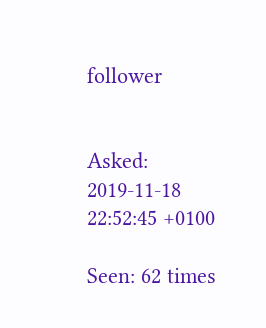follower


Asked: 2019-11-18 22:52:45 +0100

Seen: 62 times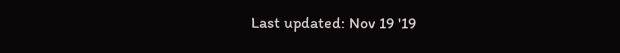Last updated: Nov 19 '19